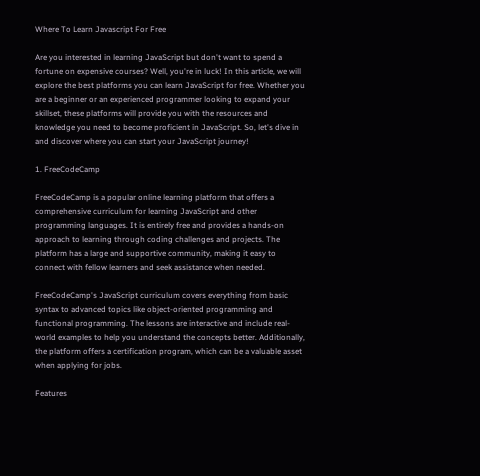Where To Learn Javascript For Free

Are you interested in learning JavaScript but don't want to spend a fortune on expensive courses? Well, you're in luck! In this article, we will explore the best platforms you can learn JavaScript for free. Whether you are a beginner or an experienced programmer looking to expand your skillset, these platforms will provide you with the resources and knowledge you need to become proficient in JavaScript. So, let's dive in and discover where you can start your JavaScript journey!

1. FreeCodeCamp

FreeCodeCamp is a popular online learning platform that offers a comprehensive curriculum for learning JavaScript and other programming languages. It is entirely free and provides a hands-on approach to learning through coding challenges and projects. The platform has a large and supportive community, making it easy to connect with fellow learners and seek assistance when needed.

FreeCodeCamp's JavaScript curriculum covers everything from basic syntax to advanced topics like object-oriented programming and functional programming. The lessons are interactive and include real-world examples to help you understand the concepts better. Additionally, the platform offers a certification program, which can be a valuable asset when applying for jobs.

Features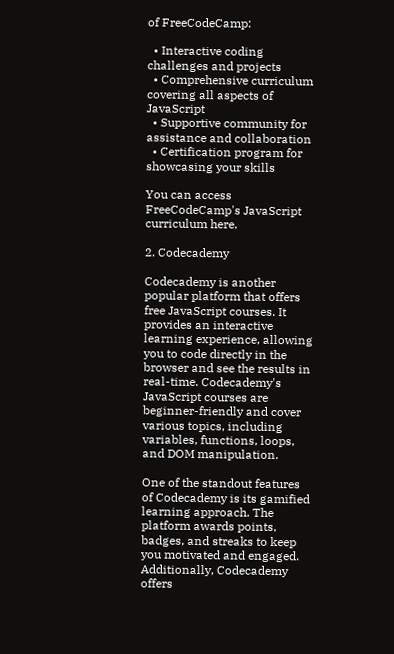of FreeCodeCamp:

  • Interactive coding challenges and projects
  • Comprehensive curriculum covering all aspects of JavaScript
  • Supportive community for assistance and collaboration
  • Certification program for showcasing your skills

You can access FreeCodeCamp's JavaScript curriculum here.

2. Codecademy

Codecademy is another popular platform that offers free JavaScript courses. It provides an interactive learning experience, allowing you to code directly in the browser and see the results in real-time. Codecademy's JavaScript courses are beginner-friendly and cover various topics, including variables, functions, loops, and DOM manipulation.

One of the standout features of Codecademy is its gamified learning approach. The platform awards points, badges, and streaks to keep you motivated and engaged. Additionally, Codecademy offers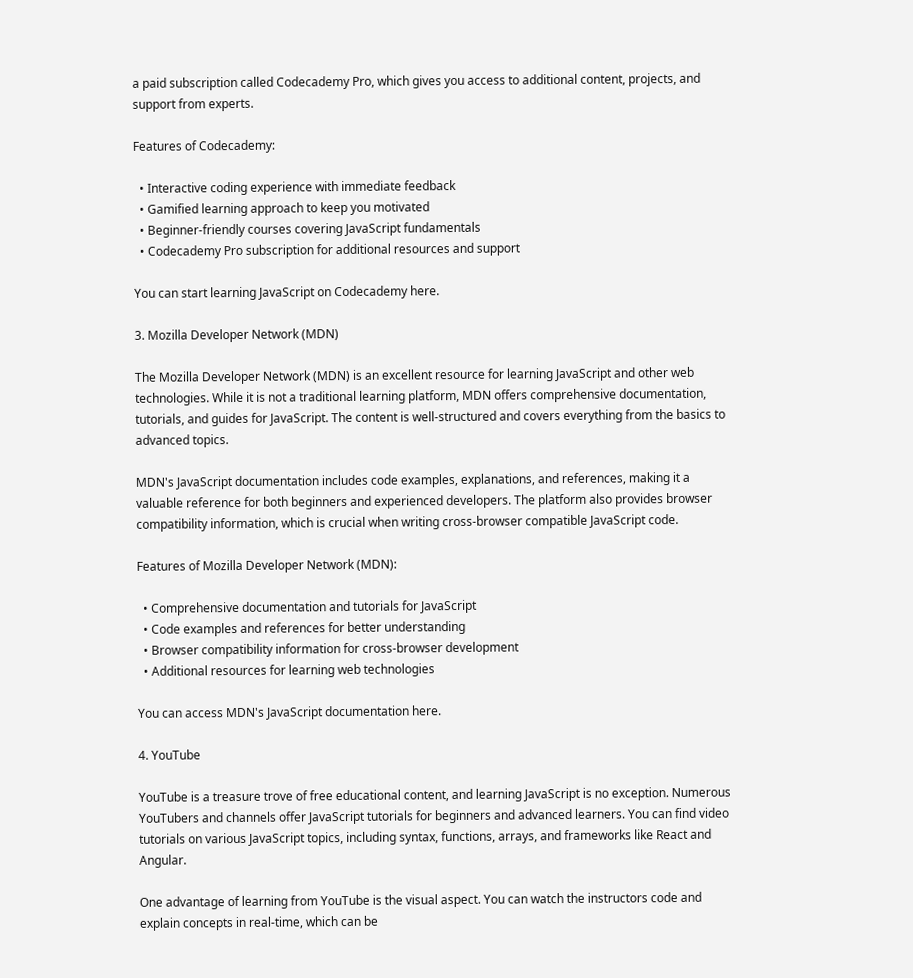a paid subscription called Codecademy Pro, which gives you access to additional content, projects, and support from experts.

Features of Codecademy:

  • Interactive coding experience with immediate feedback
  • Gamified learning approach to keep you motivated
  • Beginner-friendly courses covering JavaScript fundamentals
  • Codecademy Pro subscription for additional resources and support

You can start learning JavaScript on Codecademy here.

3. Mozilla Developer Network (MDN)

The Mozilla Developer Network (MDN) is an excellent resource for learning JavaScript and other web technologies. While it is not a traditional learning platform, MDN offers comprehensive documentation, tutorials, and guides for JavaScript. The content is well-structured and covers everything from the basics to advanced topics.

MDN's JavaScript documentation includes code examples, explanations, and references, making it a valuable reference for both beginners and experienced developers. The platform also provides browser compatibility information, which is crucial when writing cross-browser compatible JavaScript code.

Features of Mozilla Developer Network (MDN):

  • Comprehensive documentation and tutorials for JavaScript
  • Code examples and references for better understanding
  • Browser compatibility information for cross-browser development
  • Additional resources for learning web technologies

You can access MDN's JavaScript documentation here.

4. YouTube

YouTube is a treasure trove of free educational content, and learning JavaScript is no exception. Numerous YouTubers and channels offer JavaScript tutorials for beginners and advanced learners. You can find video tutorials on various JavaScript topics, including syntax, functions, arrays, and frameworks like React and Angular.

One advantage of learning from YouTube is the visual aspect. You can watch the instructors code and explain concepts in real-time, which can be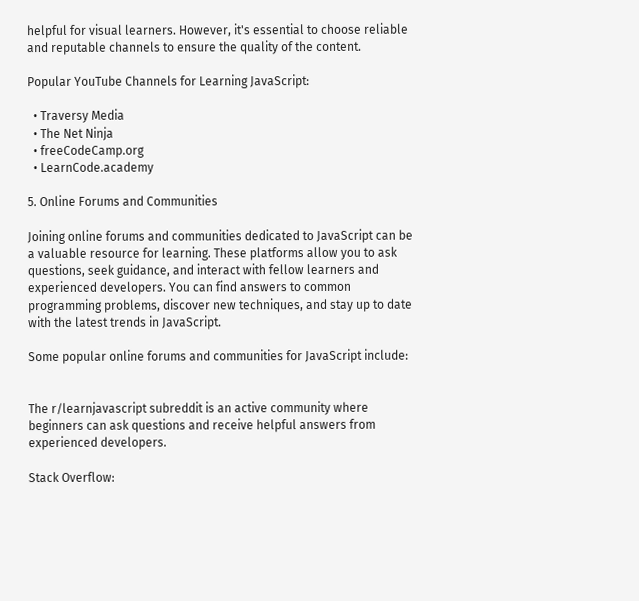helpful for visual learners. However, it's essential to choose reliable and reputable channels to ensure the quality of the content.

Popular YouTube Channels for Learning JavaScript:

  • Traversy Media
  • The Net Ninja
  • freeCodeCamp.org
  • LearnCode.academy

5. Online Forums and Communities

Joining online forums and communities dedicated to JavaScript can be a valuable resource for learning. These platforms allow you to ask questions, seek guidance, and interact with fellow learners and experienced developers. You can find answers to common programming problems, discover new techniques, and stay up to date with the latest trends in JavaScript.

Some popular online forums and communities for JavaScript include:


The r/learnjavascript subreddit is an active community where beginners can ask questions and receive helpful answers from experienced developers.

Stack Overflow: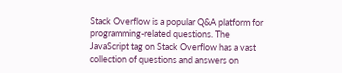Stack Overflow is a popular Q&A platform for programming-related questions. The JavaScript tag on Stack Overflow has a vast collection of questions and answers on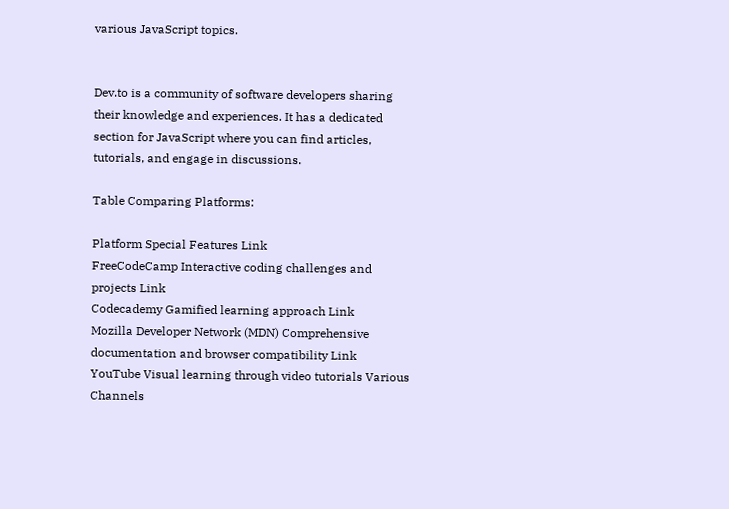various JavaScript topics.


Dev.to is a community of software developers sharing their knowledge and experiences. It has a dedicated section for JavaScript where you can find articles, tutorials, and engage in discussions.

Table Comparing Platforms:

Platform Special Features Link
FreeCodeCamp Interactive coding challenges and projects Link
Codecademy Gamified learning approach Link
Mozilla Developer Network (MDN) Comprehensive documentation and browser compatibility Link
YouTube Visual learning through video tutorials Various Channels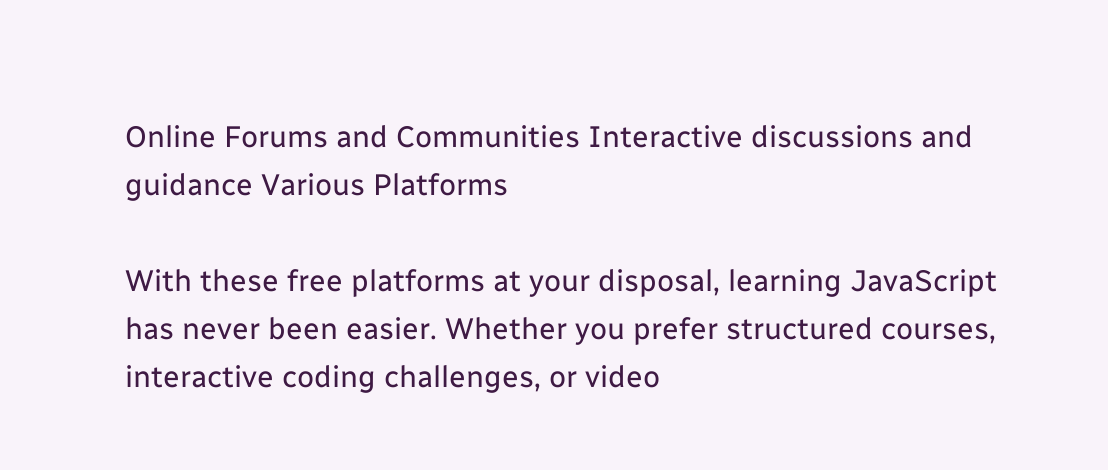Online Forums and Communities Interactive discussions and guidance Various Platforms

With these free platforms at your disposal, learning JavaScript has never been easier. Whether you prefer structured courses, interactive coding challenges, or video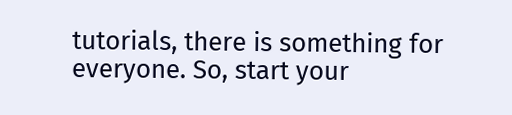tutorials, there is something for everyone. So, start your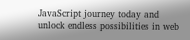JavaScript journey today and unlock endless possibilities in web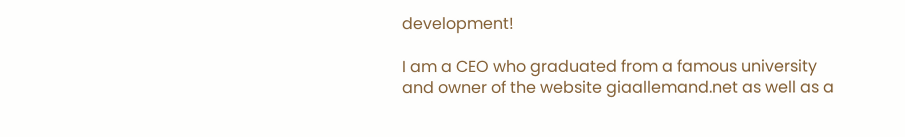development!

I am a CEO who graduated from a famous university and owner of the website giaallemand.net as well as a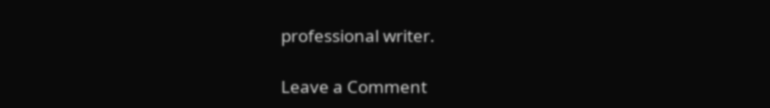professional writer.

Leave a Comment